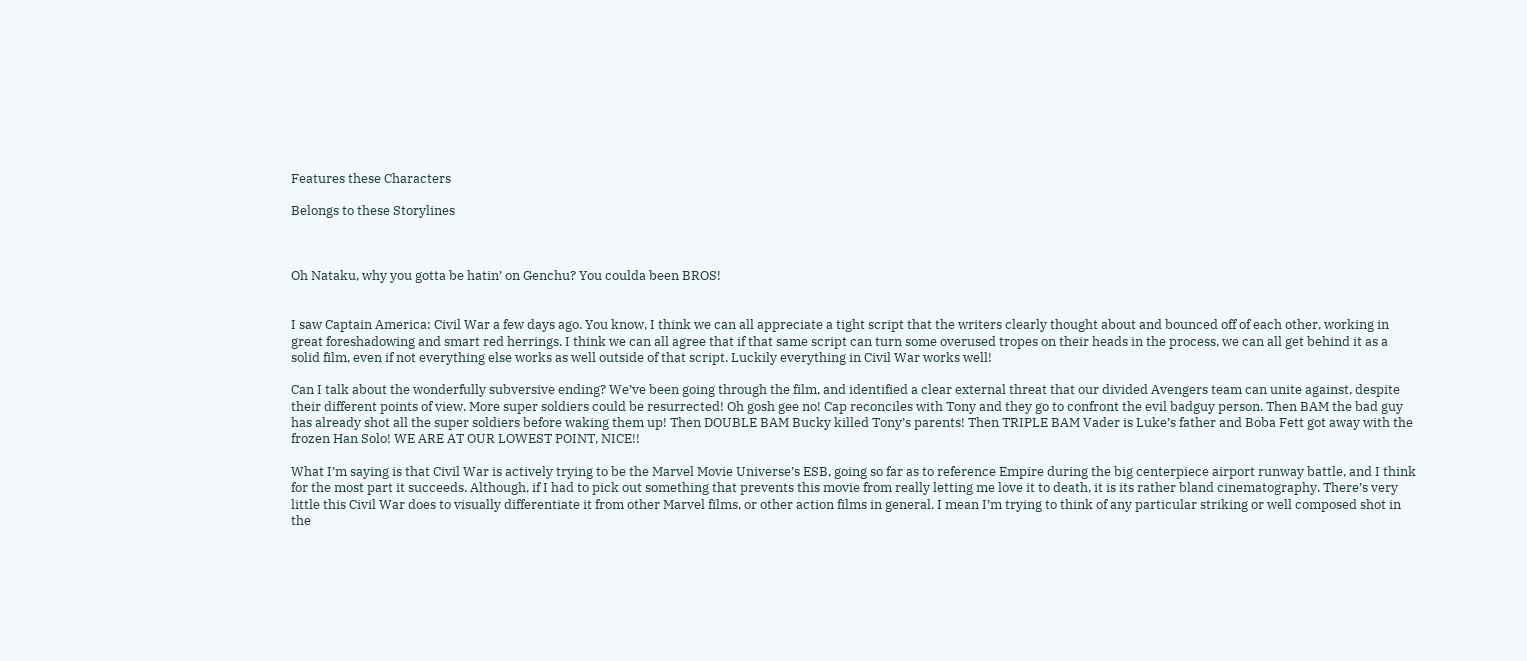Features these Characters

Belongs to these Storylines



Oh Nataku, why you gotta be hatin’ on Genchu? You coulda been BROS!


I saw Captain America: Civil War a few days ago. You know, I think we can all appreciate a tight script that the writers clearly thought about and bounced off of each other, working in great foreshadowing and smart red herrings. I think we can all agree that if that same script can turn some overused tropes on their heads in the process, we can all get behind it as a solid film, even if not everything else works as well outside of that script. Luckily everything in Civil War works well!

Can I talk about the wonderfully subversive ending? We’ve been going through the film, and identified a clear external threat that our divided Avengers team can unite against, despite their different points of view. More super soldiers could be resurrected! Oh gosh gee no! Cap reconciles with Tony and they go to confront the evil badguy person. Then BAM the bad guy has already shot all the super soldiers before waking them up! Then DOUBLE BAM Bucky killed Tony’s parents! Then TRIPLE BAM Vader is Luke’s father and Boba Fett got away with the frozen Han Solo! WE ARE AT OUR LOWEST POINT, NICE!!

What I’m saying is that Civil War is actively trying to be the Marvel Movie Universe’s ESB, going so far as to reference Empire during the big centerpiece airport runway battle, and I think for the most part it succeeds. Although, if I had to pick out something that prevents this movie from really letting me love it to death, it is its rather bland cinematography. There’s very little this Civil War does to visually differentiate it from other Marvel films, or other action films in general. I mean I’m trying to think of any particular striking or well composed shot in the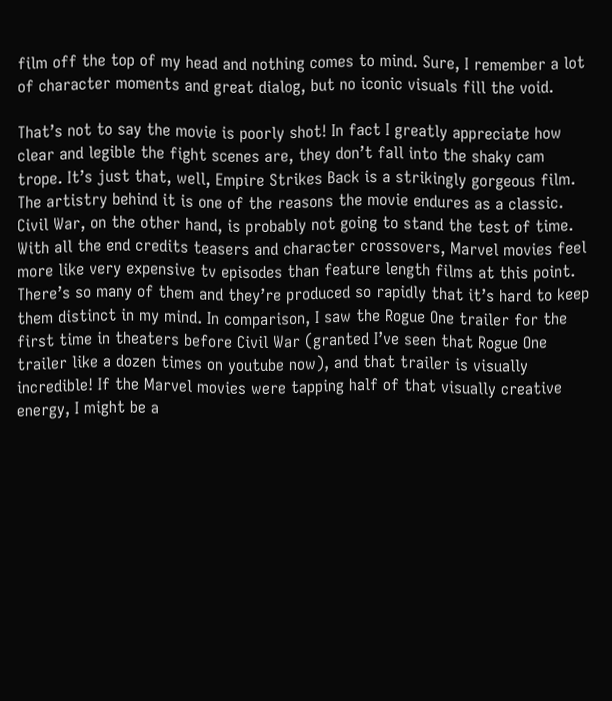film off the top of my head and nothing comes to mind. Sure, I remember a lot of character moments and great dialog, but no iconic visuals fill the void.

That’s not to say the movie is poorly shot! In fact I greatly appreciate how clear and legible the fight scenes are, they don’t fall into the shaky cam trope. It’s just that, well, Empire Strikes Back is a strikingly gorgeous film. The artistry behind it is one of the reasons the movie endures as a classic. Civil War, on the other hand, is probably not going to stand the test of time. With all the end credits teasers and character crossovers, Marvel movies feel more like very expensive tv episodes than feature length films at this point. There’s so many of them and they’re produced so rapidly that it’s hard to keep them distinct in my mind. In comparison, I saw the Rogue One trailer for the first time in theaters before Civil War (granted I’ve seen that Rogue One trailer like a dozen times on youtube now), and that trailer is visually incredible! If the Marvel movies were tapping half of that visually creative energy, I might be a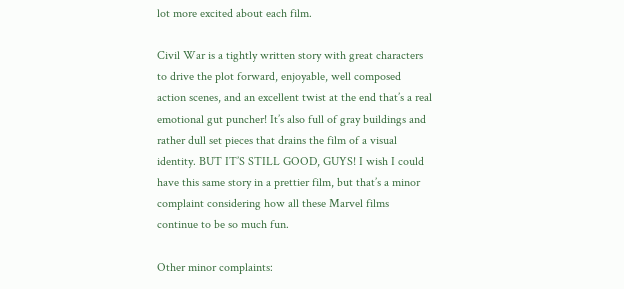lot more excited about each film.

Civil War is a tightly written story with great characters to drive the plot forward, enjoyable, well composed action scenes, and an excellent twist at the end that’s a real emotional gut puncher! It’s also full of gray buildings and rather dull set pieces that drains the film of a visual identity. BUT IT’S STILL GOOD, GUYS! I wish I could have this same story in a prettier film, but that’s a minor complaint considering how all these Marvel films continue to be so much fun.

Other minor complaints: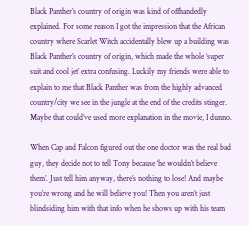Black Panther’s country of origin was kind of offhandedly explained. For some reason I got the impression that the African country where Scarlet Witch accidentally blew up a building was Black Panther’s country of origin, which made the whole ‘super suit and cool jet’ extra confusing. Luckily my friends were able to explain to me that Black Panther was from the highly advanced country/city we see in the jungle at the end of the credits stinger. Maybe that could’ve used more explanation in the movie, I dunno.

When Cap and Falcon figured out the one doctor was the real bad guy, they decide not to tell Tony because ‘he wouldn’t believe them’. Just tell him anyway, there’s nothing to lose! And maybe you’re wrong and he will believe you! Then you aren’t just blindsiding him with that info when he shows up with his team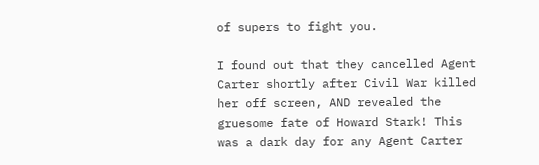of supers to fight you.

I found out that they cancelled Agent Carter shortly after Civil War killed her off screen, AND revealed the gruesome fate of Howard Stark! This was a dark day for any Agent Carter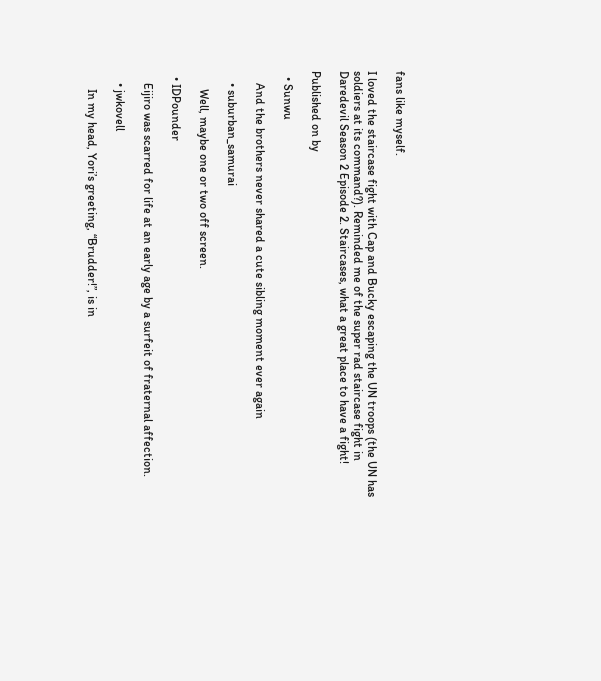fans like myself.

I loved the staircase fight with Cap and Bucky escaping the UN troops (the UN has soldiers at its command?). Reminded me of the super rad staircase fight in Daredevil Season 2 Episode 2. Staircases, what a great place to have a fight!

Published on by

  • Sunwu

    And the brothers never shared a cute sibling moment ever again

    • suburban_samurai

      Well, maybe one or two off screen.

  • IDPounder

    Eijiro was scarred for life at an early age by a surfeit of fraternal affection.

    • jwkovell

      In my head, Yori’s greeting, “Brudder!”, is in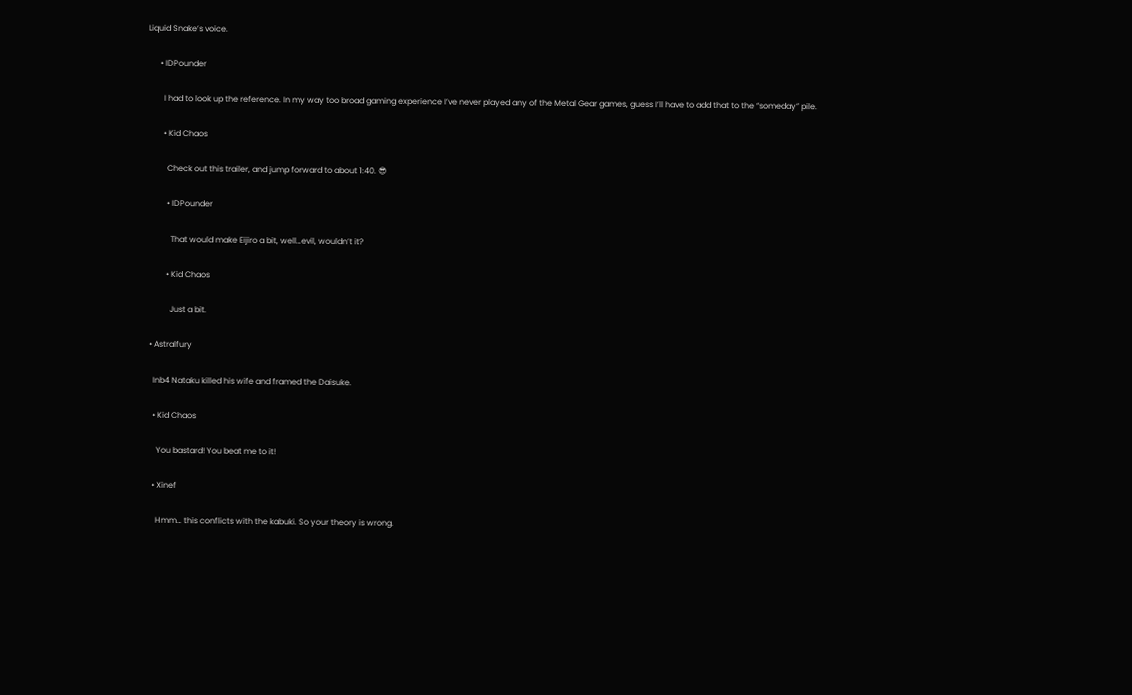Liquid Snake’s voice.

      • IDPounder

        I had to look up the reference. In my way too broad gaming experience I’ve never played any of the Metal Gear games, guess I’ll have to add that to the “someday” pile.

        • Kid Chaos

          Check out this trailer, and jump forward to about 1:40. 😎

          • IDPounder

            That would make Eijiro a bit, well…evil, wouldn’t it?

          • Kid Chaos

            Just a bit.

  • Astralfury

    Inb4 Nataku killed his wife and framed the Daisuke.

    • Kid Chaos

      You bastard! You beat me to it!

    • Xinef

      Hmm… this conflicts with the kabuki. So your theory is wrong.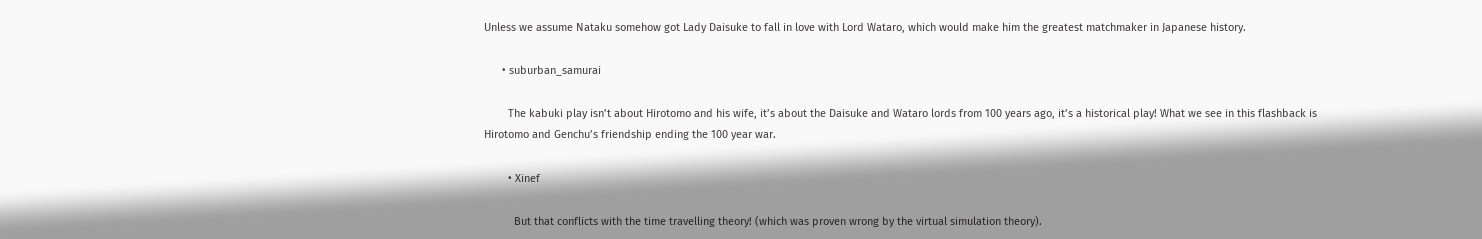Unless we assume Nataku somehow got Lady Daisuke to fall in love with Lord Wataro, which would make him the greatest matchmaker in Japanese history.

      • suburban_samurai

        The kabuki play isn’t about Hirotomo and his wife, it’s about the Daisuke and Wataro lords from 100 years ago, it’s a historical play! What we see in this flashback is Hirotomo and Genchu’s friendship ending the 100 year war.

        • Xinef

          But that conflicts with the time travelling theory! (which was proven wrong by the virtual simulation theory).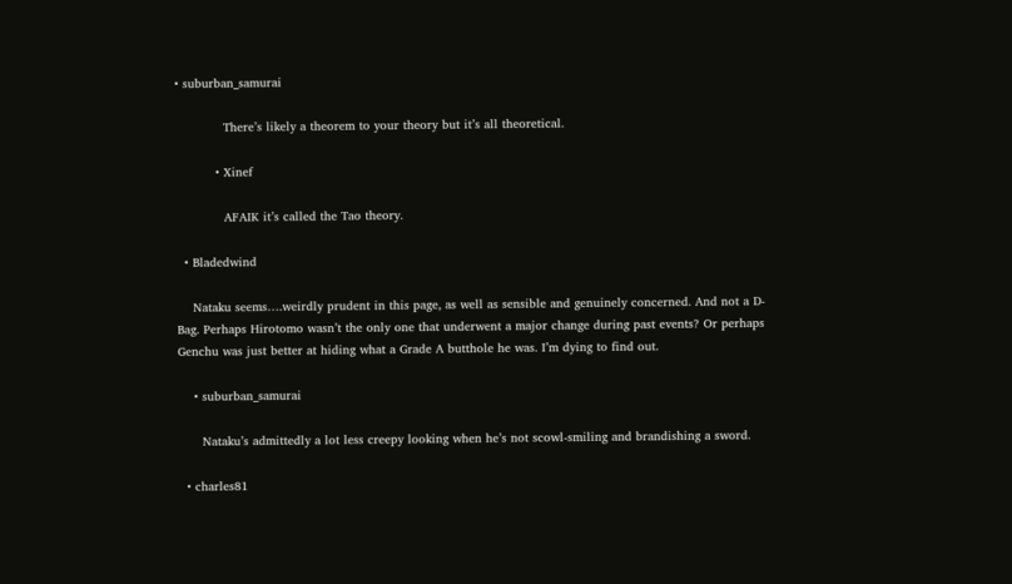• suburban_samurai

            There’s likely a theorem to your theory but it’s all theoretical.

          • Xinef

            AFAIK it’s called the Tao theory.

  • Bladedwind

    Nataku seems….weirdly prudent in this page, as well as sensible and genuinely concerned. And not a D-Bag. Perhaps Hirotomo wasn’t the only one that underwent a major change during past events? Or perhaps Genchu was just better at hiding what a Grade A butthole he was. I’m dying to find out.

    • suburban_samurai

      Nataku’s admittedly a lot less creepy looking when he’s not scowl-smiling and brandishing a sword.

  • charles81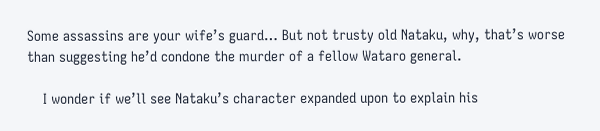Some assassins are your wife’s guard… But not trusty old Nataku, why, that’s worse than suggesting he’d condone the murder of a fellow Wataro general.

    I wonder if we’ll see Nataku’s character expanded upon to explain his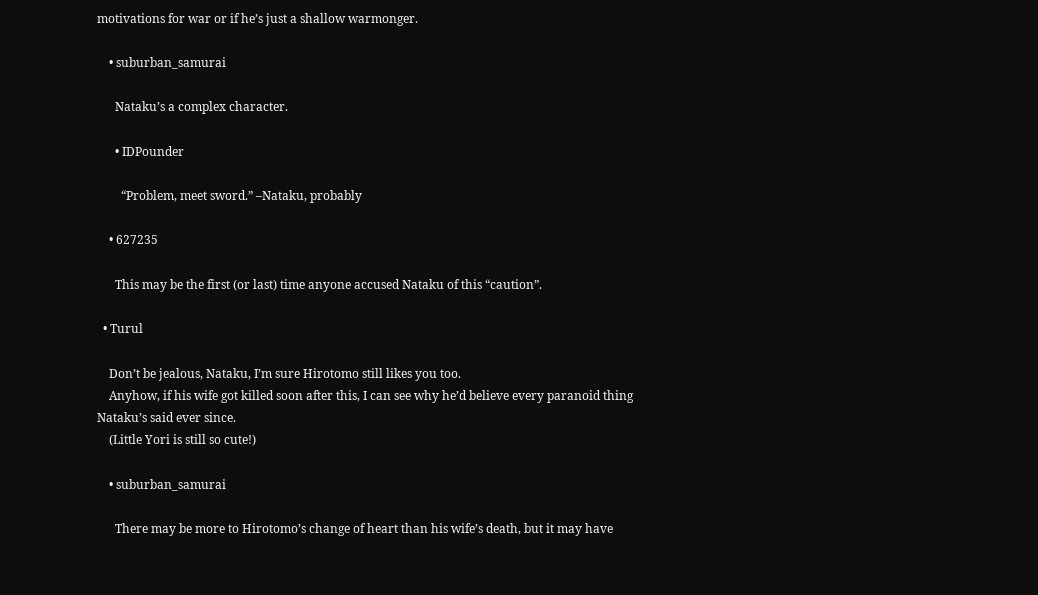motivations for war or if he’s just a shallow warmonger.

    • suburban_samurai

      Nataku’s a complex character.

      • IDPounder

        “Problem, meet sword.” –Nataku, probably

    • 627235

      This may be the first (or last) time anyone accused Nataku of this “caution”.

  • Turul

    Don’t be jealous, Nataku, I’m sure Hirotomo still likes you too.
    Anyhow, if his wife got killed soon after this, I can see why he’d believe every paranoid thing Nataku’s said ever since.
    (Little Yori is still so cute!)

    • suburban_samurai

      There may be more to Hirotomo’s change of heart than his wife’s death, but it may have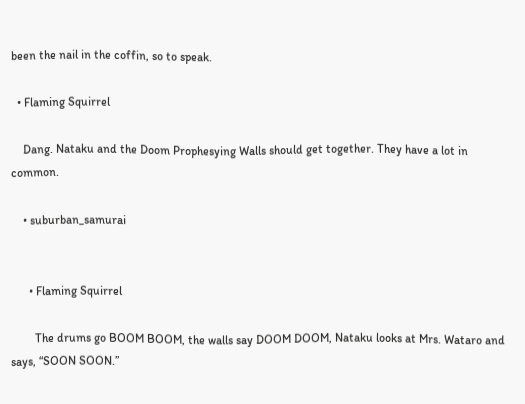been the nail in the coffin, so to speak.

  • Flaming Squirrel

    Dang. Nataku and the Doom Prophesying Walls should get together. They have a lot in common.

    • suburban_samurai


      • Flaming Squirrel

        The drums go BOOM BOOM, the walls say DOOM DOOM, Nataku looks at Mrs. Wataro and says, “SOON SOON.”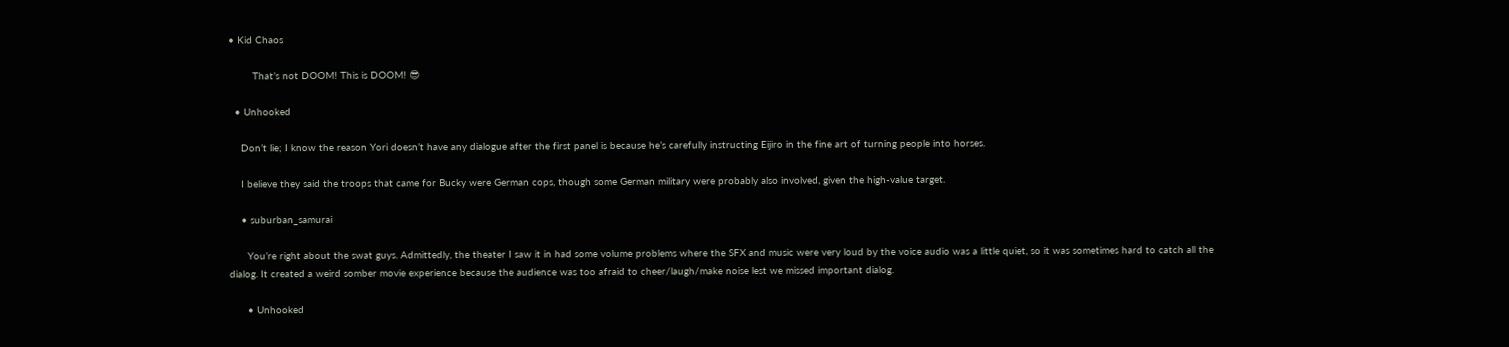• Kid Chaos

        That’s not DOOM! This is DOOM! 😎

  • Unhooked

    Don’t lie; I know the reason Yori doesn’t have any dialogue after the first panel is because he’s carefully instructing Eijiro in the fine art of turning people into horses.

    I believe they said the troops that came for Bucky were German cops, though some German military were probably also involved, given the high-value target.

    • suburban_samurai

      You’re right about the swat guys. Admittedly, the theater I saw it in had some volume problems where the SFX and music were very loud by the voice audio was a little quiet, so it was sometimes hard to catch all the dialog. It created a weird somber movie experience because the audience was too afraid to cheer/laugh/make noise lest we missed important dialog.

      • Unhooked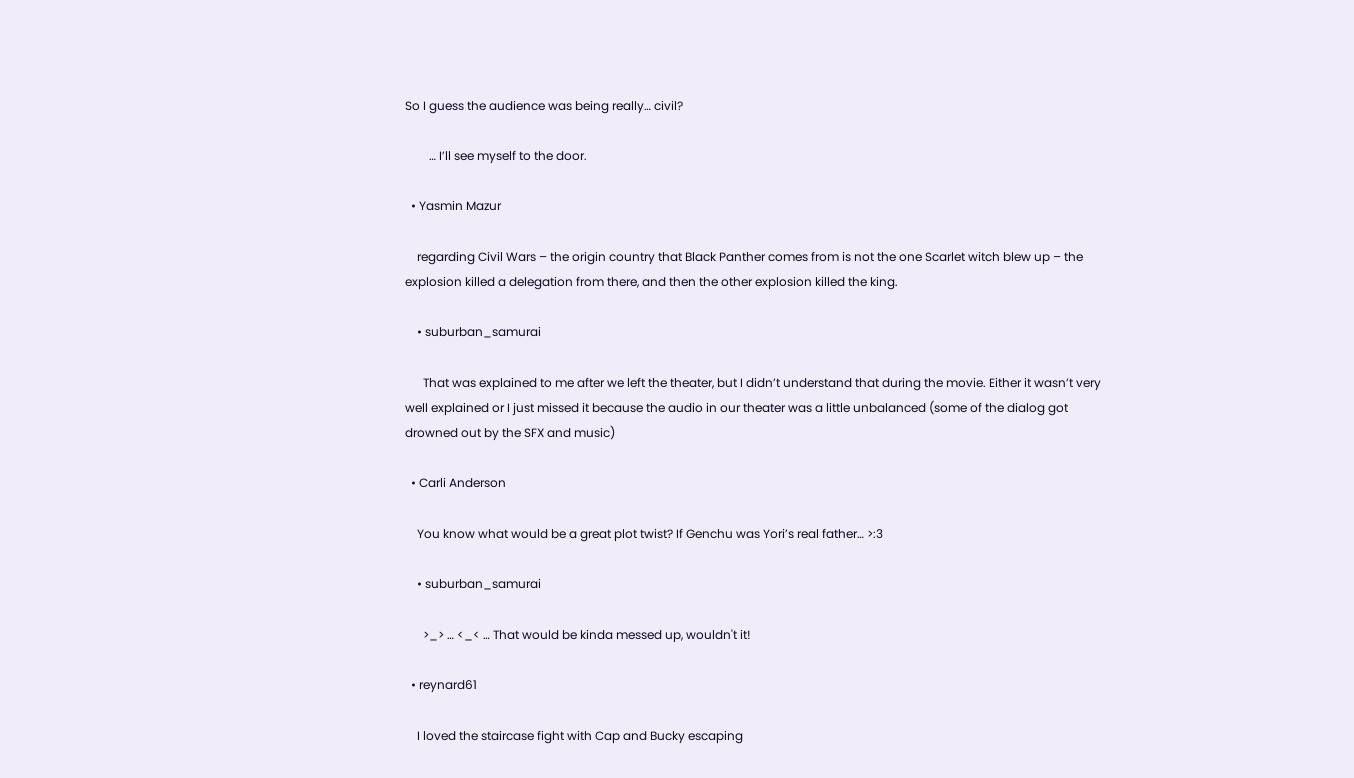So I guess the audience was being really… civil?

        … I’ll see myself to the door.

  • Yasmin Mazur

    regarding Civil Wars – the origin country that Black Panther comes from is not the one Scarlet witch blew up – the explosion killed a delegation from there, and then the other explosion killed the king.

    • suburban_samurai

      That was explained to me after we left the theater, but I didn’t understand that during the movie. Either it wasn’t very well explained or I just missed it because the audio in our theater was a little unbalanced (some of the dialog got drowned out by the SFX and music)

  • Carli Anderson

    You know what would be a great plot twist? If Genchu was Yori’s real father… >:3

    • suburban_samurai

      >_> … <_< … That would be kinda messed up, wouldn't it!

  • reynard61

    I loved the staircase fight with Cap and Bucky escaping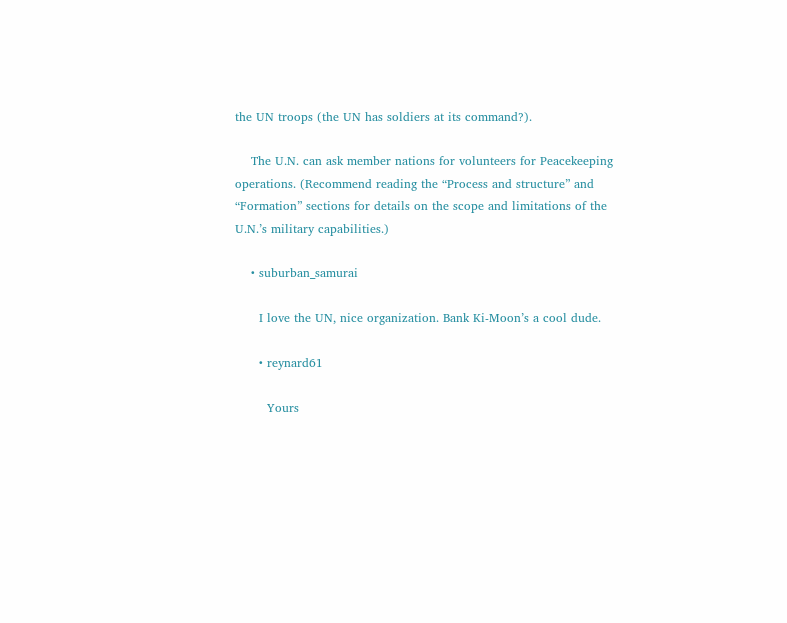the UN troops (the UN has soldiers at its command?).

    The U.N. can ask member nations for volunteers for Peacekeeping operations. (Recommend reading the “Process and structure” and “Formation” sections for details on the scope and limitations of the U.N.’s military capabilities.)

    • suburban_samurai

      I love the UN, nice organization. Bank Ki-Moon’s a cool dude.

      • reynard61

        Yours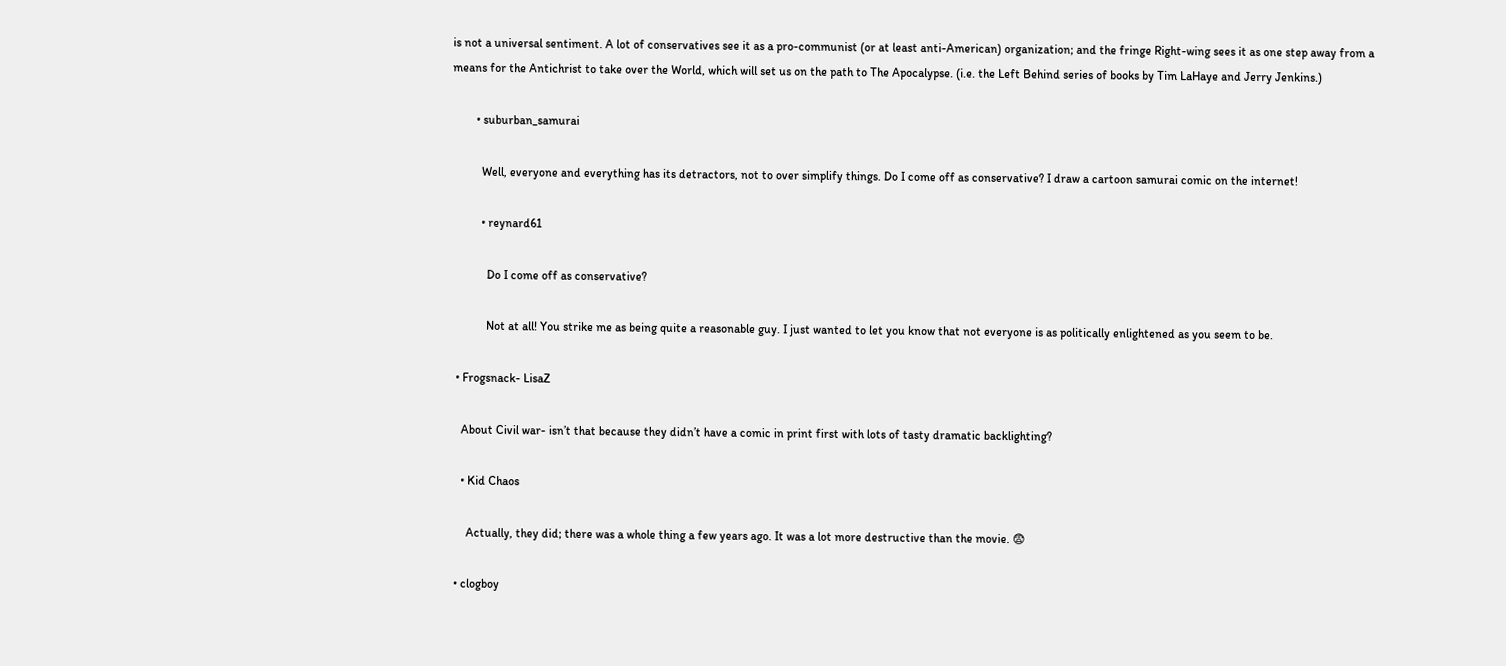is not a universal sentiment. A lot of conservatives see it as a pro-communist (or at least anti-American) organization; and the fringe Right-wing sees it as one step away from a means for the Antichrist to take over the World, which will set us on the path to The Apocalypse. (i.e. the Left Behind series of books by Tim LaHaye and Jerry Jenkins.)

        • suburban_samurai

          Well, everyone and everything has its detractors, not to over simplify things. Do I come off as conservative? I draw a cartoon samurai comic on the internet!

          • reynard61

            Do I come off as conservative?

            Not at all! You strike me as being quite a reasonable guy. I just wanted to let you know that not everyone is as politically enlightened as you seem to be.

  • Frogsnack- LisaZ

    About Civil war- isn’t that because they didn’t have a comic in print first with lots of tasty dramatic backlighting?

    • Kid Chaos

      Actually, they did; there was a whole thing a few years ago. It was a lot more destructive than the movie. 😨

  • clogboy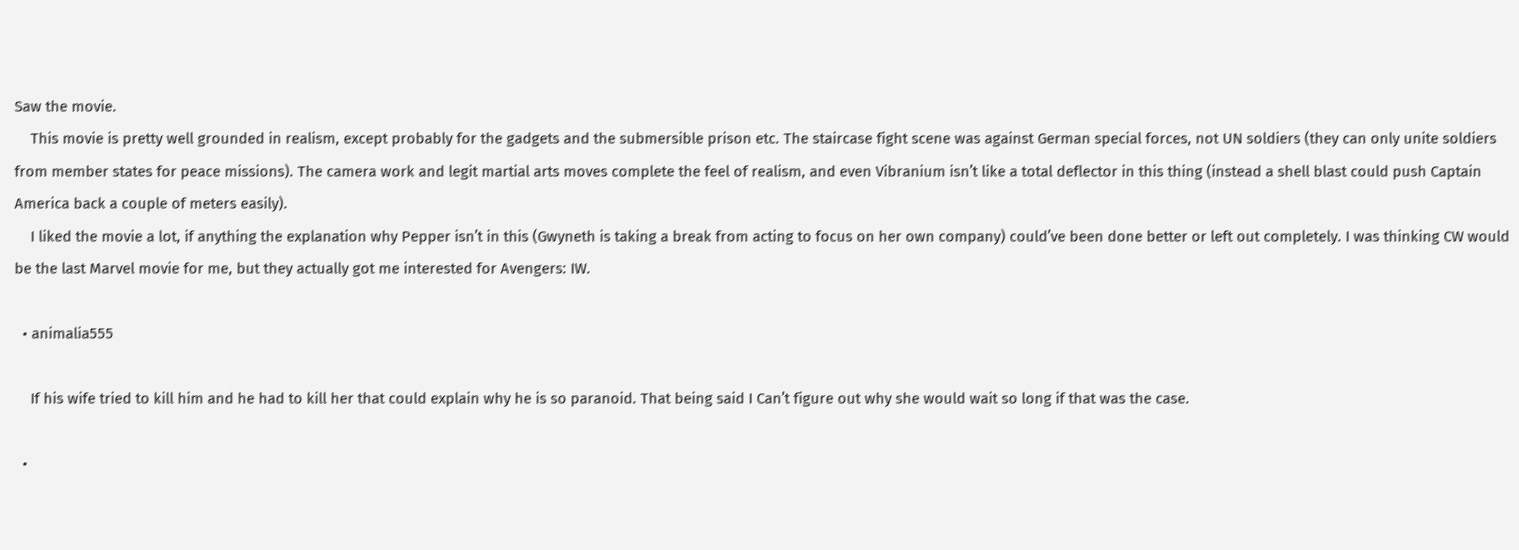Saw the movie.
    This movie is pretty well grounded in realism, except probably for the gadgets and the submersible prison etc. The staircase fight scene was against German special forces, not UN soldiers (they can only unite soldiers from member states for peace missions). The camera work and legit martial arts moves complete the feel of realism, and even Vibranium isn’t like a total deflector in this thing (instead a shell blast could push Captain America back a couple of meters easily).
    I liked the movie a lot, if anything the explanation why Pepper isn’t in this (Gwyneth is taking a break from acting to focus on her own company) could’ve been done better or left out completely. I was thinking CW would be the last Marvel movie for me, but they actually got me interested for Avengers: IW.

  • animalia555

    If his wife tried to kill him and he had to kill her that could explain why he is so paranoid. That being said I Can’t figure out why she would wait so long if that was the case.

  •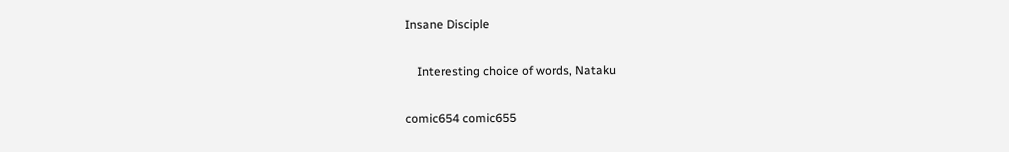Insane Disciple

    Interesting choice of words, Nataku

comic654 comic655